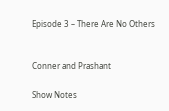Episode 3 – There Are No Others


Conner and Prashant

Show Notes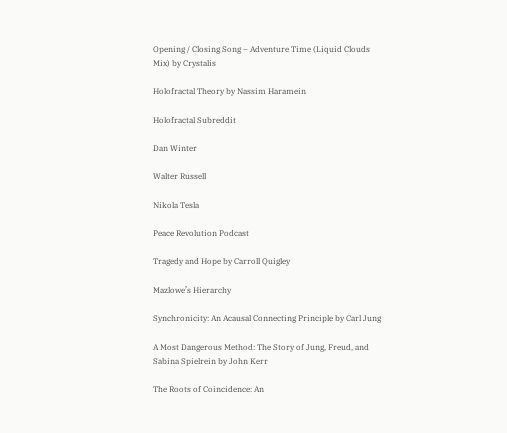Opening / Closing Song – Adventure Time (Liquid Clouds Mix) by Crystalis

Holofractal Theory by Nassim Haramein

Holofractal Subreddit

Dan Winter

Walter Russell

Nikola Tesla

Peace Revolution Podcast

Tragedy and Hope by Carroll Quigley

Mazlowe’s Hierarchy

Synchronicity: An Acausal Connecting Principle by Carl Jung

A Most Dangerous Method: The Story of Jung, Freud, and Sabina Spielrein by John Kerr

The Roots of Coincidence: An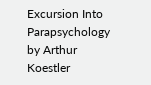Excursion Into Parapsychology by Arthur Koestler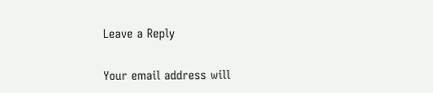Leave a Reply

Your email address will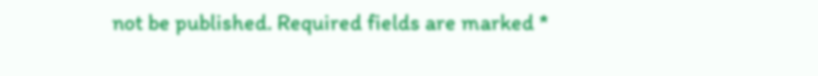not be published. Required fields are marked *